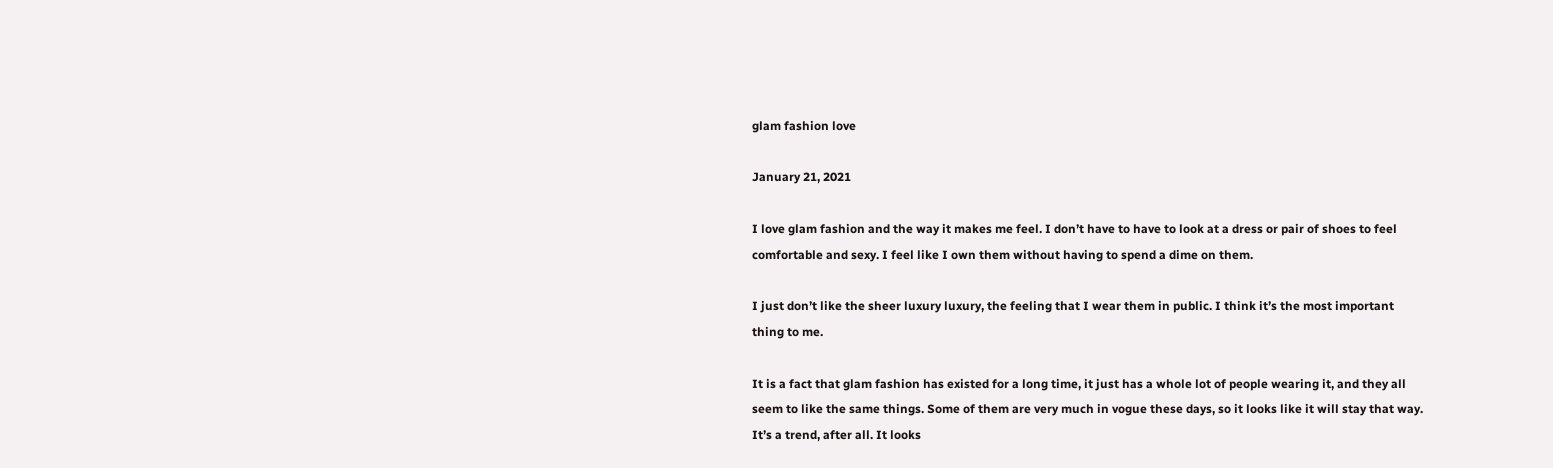glam fashion love

January 21, 2021

I love glam fashion and the way it makes me feel. I don’t have to have to look at a dress or pair of shoes to feel comfortable and sexy. I feel like I own them without having to spend a dime on them.

I just don’t like the sheer luxury luxury, the feeling that I wear them in public. I think it’s the most important thing to me.

It is a fact that glam fashion has existed for a long time, it just has a whole lot of people wearing it, and they all seem to like the same things. Some of them are very much in vogue these days, so it looks like it will stay that way. It’s a trend, after all. It looks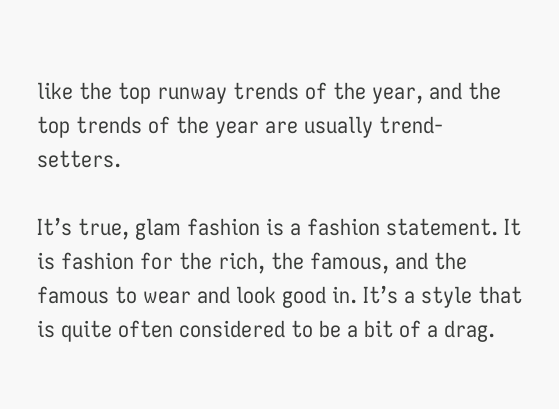like the top runway trends of the year, and the top trends of the year are usually trend-setters.

It’s true, glam fashion is a fashion statement. It is fashion for the rich, the famous, and the famous to wear and look good in. It’s a style that is quite often considered to be a bit of a drag.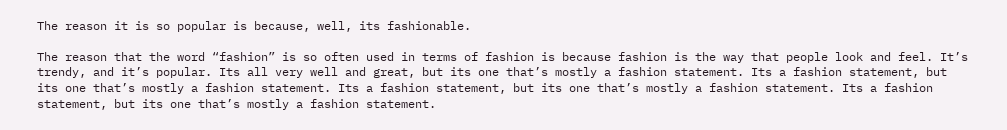The reason it is so popular is because, well, its fashionable.

The reason that the word “fashion” is so often used in terms of fashion is because fashion is the way that people look and feel. It’s trendy, and it’s popular. Its all very well and great, but its one that’s mostly a fashion statement. Its a fashion statement, but its one that’s mostly a fashion statement. Its a fashion statement, but its one that’s mostly a fashion statement. Its a fashion statement, but its one that’s mostly a fashion statement.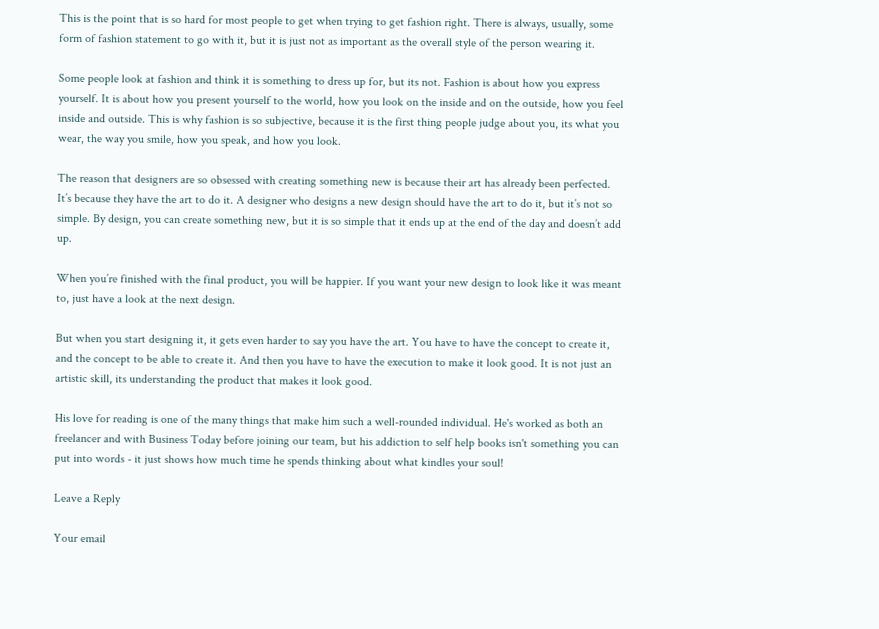This is the point that is so hard for most people to get when trying to get fashion right. There is always, usually, some form of fashion statement to go with it, but it is just not as important as the overall style of the person wearing it.

Some people look at fashion and think it is something to dress up for, but its not. Fashion is about how you express yourself. It is about how you present yourself to the world, how you look on the inside and on the outside, how you feel inside and outside. This is why fashion is so subjective, because it is the first thing people judge about you, its what you wear, the way you smile, how you speak, and how you look.

The reason that designers are so obsessed with creating something new is because their art has already been perfected. It’s because they have the art to do it. A designer who designs a new design should have the art to do it, but it’s not so simple. By design, you can create something new, but it is so simple that it ends up at the end of the day and doesn’t add up.

When you’re finished with the final product, you will be happier. If you want your new design to look like it was meant to, just have a look at the next design.

But when you start designing it, it gets even harder to say you have the art. You have to have the concept to create it, and the concept to be able to create it. And then you have to have the execution to make it look good. It is not just an artistic skill, its understanding the product that makes it look good.

His love for reading is one of the many things that make him such a well-rounded individual. He's worked as both an freelancer and with Business Today before joining our team, but his addiction to self help books isn't something you can put into words - it just shows how much time he spends thinking about what kindles your soul!

Leave a Reply

Your email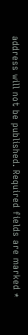address will not be published. Required fields are marked *